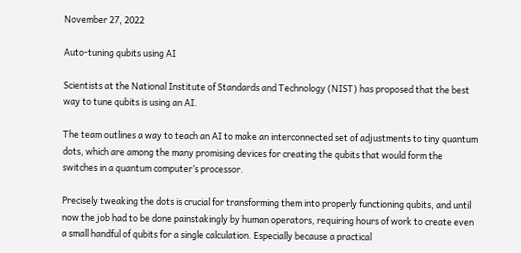November 27, 2022

Auto-tuning qubits using AI

Scientists at the National Institute of Standards and Technology (NIST) has proposed that the best way to tune qubits is using an AI.

The team outlines a way to teach an AI to make an interconnected set of adjustments to tiny quantum dots, which are among the many promising devices for creating the qubits that would form the switches in a quantum computer’s processor.

Precisely tweaking the dots is crucial for transforming them into properly functioning qubits, and until now the job had to be done painstakingly by human operators, requiring hours of work to create even a small handful of qubits for a single calculation. Especially because a practical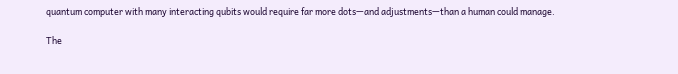quantum computer with many interacting qubits would require far more dots—and adjustments—than a human could manage.

The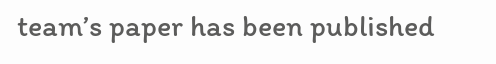team’s paper has been published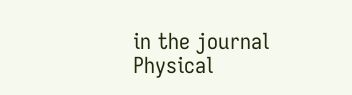in the journal Physical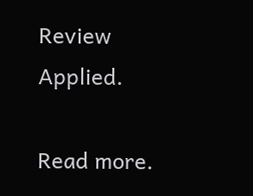Review Applied.

Read more.